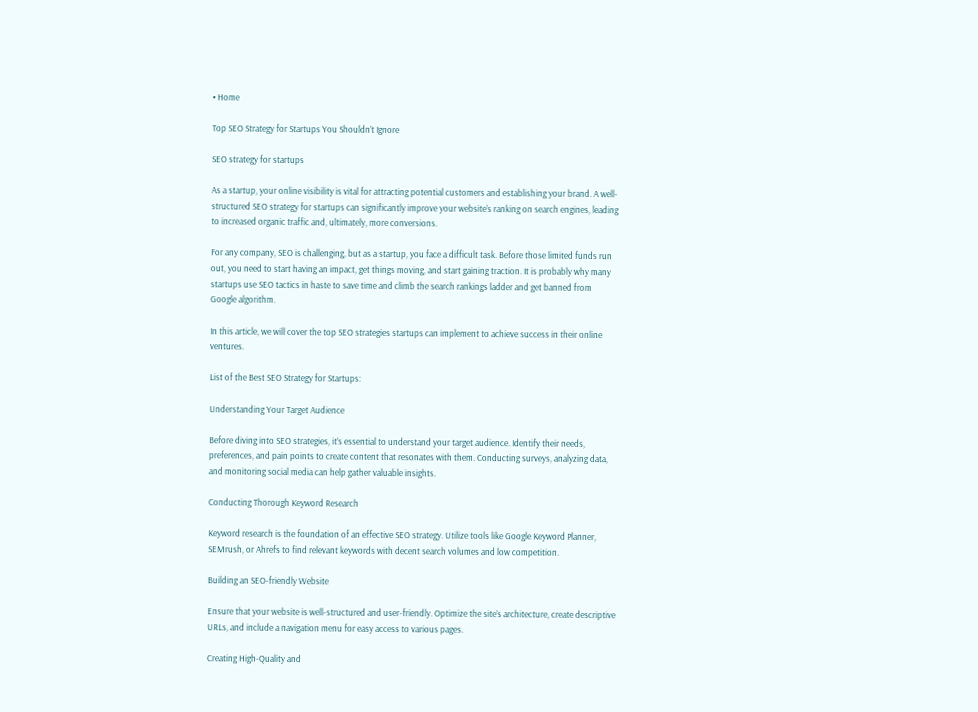• Home

Top SEO Strategy for Startups You Shouldn’t Ignore

SEO strategy for startups

As a startup, your online visibility is vital for attracting potential customers and establishing your brand. A well-structured SEO strategy for startups can significantly improve your website’s ranking on search engines, leading to increased organic traffic and, ultimately, more conversions.

For any company, SEO is challenging, but as a startup, you face a difficult task. Before those limited funds run out, you need to start having an impact, get things moving, and start gaining traction. It is probably why many startups use SEO tactics in haste to save time and climb the search rankings ladder and get banned from Google algorithm.

In this article, we will cover the top SEO strategies startups can implement to achieve success in their online ventures.

List of the Best SEO Strategy for Startups:

Understanding Your Target Audience

Before diving into SEO strategies, it’s essential to understand your target audience. Identify their needs, preferences, and pain points to create content that resonates with them. Conducting surveys, analyzing data, and monitoring social media can help gather valuable insights.

Conducting Thorough Keyword Research

Keyword research is the foundation of an effective SEO strategy. Utilize tools like Google Keyword Planner, SEMrush, or Ahrefs to find relevant keywords with decent search volumes and low competition.

Building an SEO-friendly Website

Ensure that your website is well-structured and user-friendly. Optimize the site’s architecture, create descriptive URLs, and include a navigation menu for easy access to various pages.

Creating High-Quality and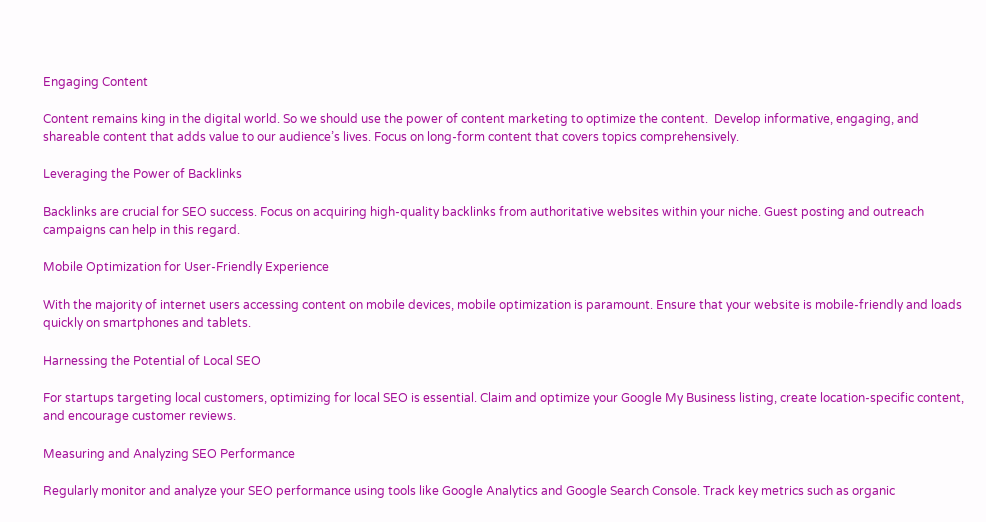Engaging Content

Content remains king in the digital world. So we should use the power of content marketing to optimize the content.  Develop informative, engaging, and shareable content that adds value to our audience’s lives. Focus on long-form content that covers topics comprehensively.

Leveraging the Power of Backlinks

Backlinks are crucial for SEO success. Focus on acquiring high-quality backlinks from authoritative websites within your niche. Guest posting and outreach campaigns can help in this regard.

Mobile Optimization for User-Friendly Experience

With the majority of internet users accessing content on mobile devices, mobile optimization is paramount. Ensure that your website is mobile-friendly and loads quickly on smartphones and tablets.

Harnessing the Potential of Local SEO

For startups targeting local customers, optimizing for local SEO is essential. Claim and optimize your Google My Business listing, create location-specific content, and encourage customer reviews.

Measuring and Analyzing SEO Performance

Regularly monitor and analyze your SEO performance using tools like Google Analytics and Google Search Console. Track key metrics such as organic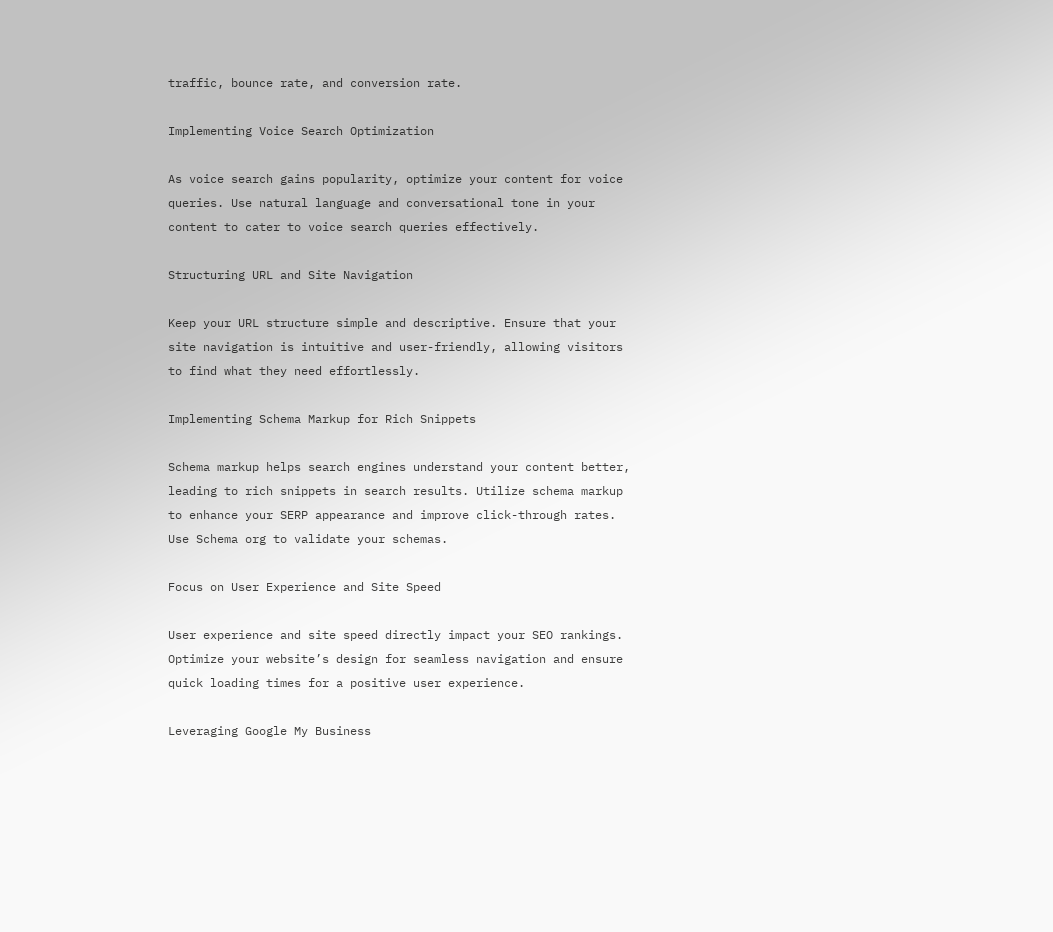traffic, bounce rate, and conversion rate.

Implementing Voice Search Optimization

As voice search gains popularity, optimize your content for voice queries. Use natural language and conversational tone in your content to cater to voice search queries effectively.

Structuring URL and Site Navigation

Keep your URL structure simple and descriptive. Ensure that your site navigation is intuitive and user-friendly, allowing visitors to find what they need effortlessly.

Implementing Schema Markup for Rich Snippets

Schema markup helps search engines understand your content better, leading to rich snippets in search results. Utilize schema markup to enhance your SERP appearance and improve click-through rates. Use Schema org to validate your schemas.

Focus on User Experience and Site Speed

User experience and site speed directly impact your SEO rankings. Optimize your website’s design for seamless navigation and ensure quick loading times for a positive user experience.

Leveraging Google My Business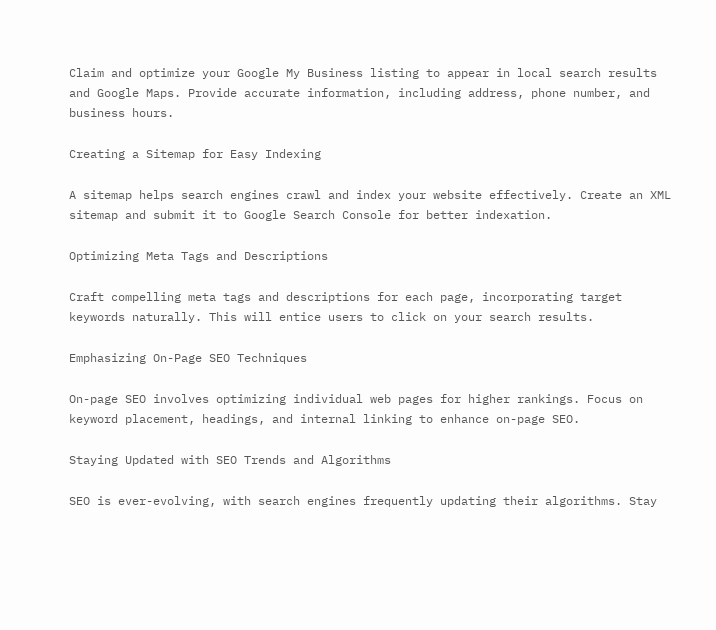Claim and optimize your Google My Business listing to appear in local search results and Google Maps. Provide accurate information, including address, phone number, and business hours.

Creating a Sitemap for Easy Indexing

A sitemap helps search engines crawl and index your website effectively. Create an XML sitemap and submit it to Google Search Console for better indexation.

Optimizing Meta Tags and Descriptions

Craft compelling meta tags and descriptions for each page, incorporating target keywords naturally. This will entice users to click on your search results.

Emphasizing On-Page SEO Techniques

On-page SEO involves optimizing individual web pages for higher rankings. Focus on keyword placement, headings, and internal linking to enhance on-page SEO.

Staying Updated with SEO Trends and Algorithms

SEO is ever-evolving, with search engines frequently updating their algorithms. Stay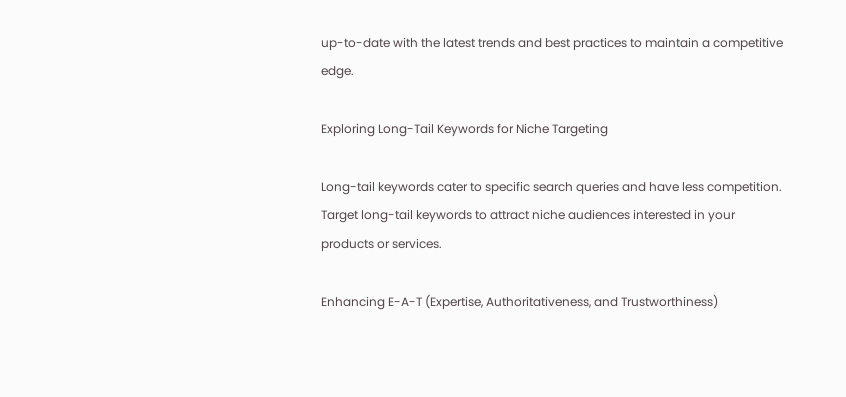up-to-date with the latest trends and best practices to maintain a competitive edge.

Exploring Long-Tail Keywords for Niche Targeting

Long-tail keywords cater to specific search queries and have less competition. Target long-tail keywords to attract niche audiences interested in your products or services.

Enhancing E-A-T (Expertise, Authoritativeness, and Trustworthiness)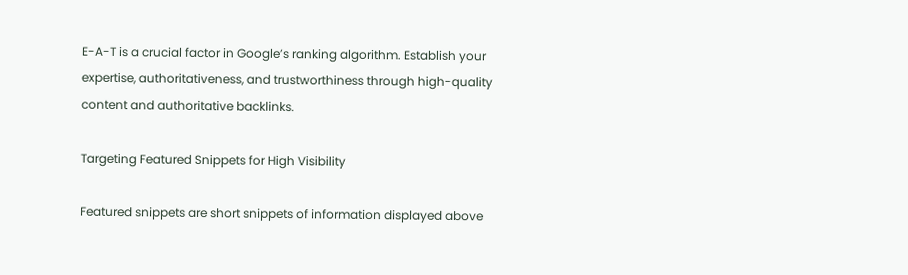E-A-T is a crucial factor in Google’s ranking algorithm. Establish your expertise, authoritativeness, and trustworthiness through high-quality content and authoritative backlinks.

Targeting Featured Snippets for High Visibility

Featured snippets are short snippets of information displayed above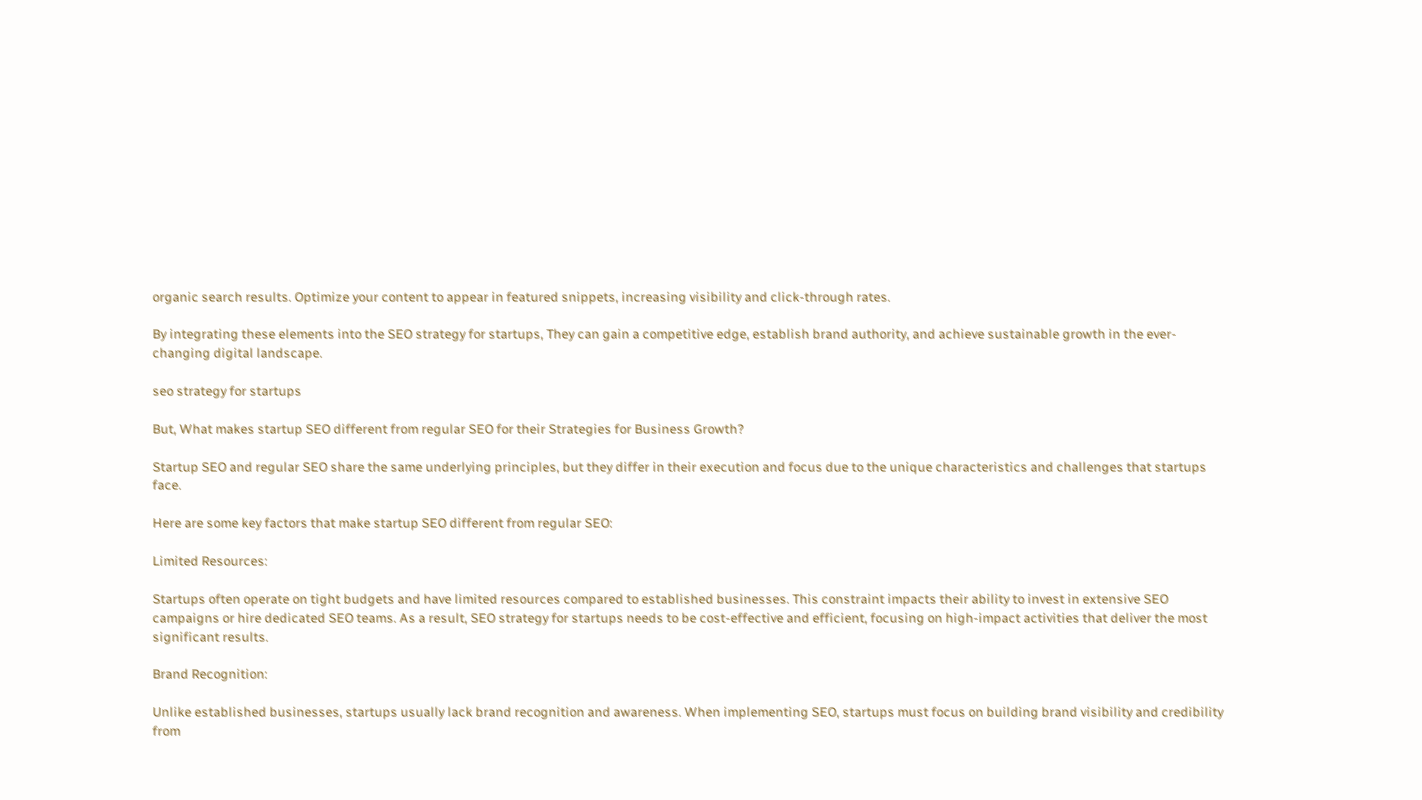organic search results. Optimize your content to appear in featured snippets, increasing visibility and click-through rates.

By integrating these elements into the SEO strategy for startups, They can gain a competitive edge, establish brand authority, and achieve sustainable growth in the ever-changing digital landscape.

seo strategy for startups

But, What makes startup SEO different from regular SEO for their Strategies for Business Growth?

Startup SEO and regular SEO share the same underlying principles, but they differ in their execution and focus due to the unique characteristics and challenges that startups face.

Here are some key factors that make startup SEO different from regular SEO:

Limited Resources:

Startups often operate on tight budgets and have limited resources compared to established businesses. This constraint impacts their ability to invest in extensive SEO campaigns or hire dedicated SEO teams. As a result, SEO strategy for startups needs to be cost-effective and efficient, focusing on high-impact activities that deliver the most significant results.

Brand Recognition:

Unlike established businesses, startups usually lack brand recognition and awareness. When implementing SEO, startups must focus on building brand visibility and credibility from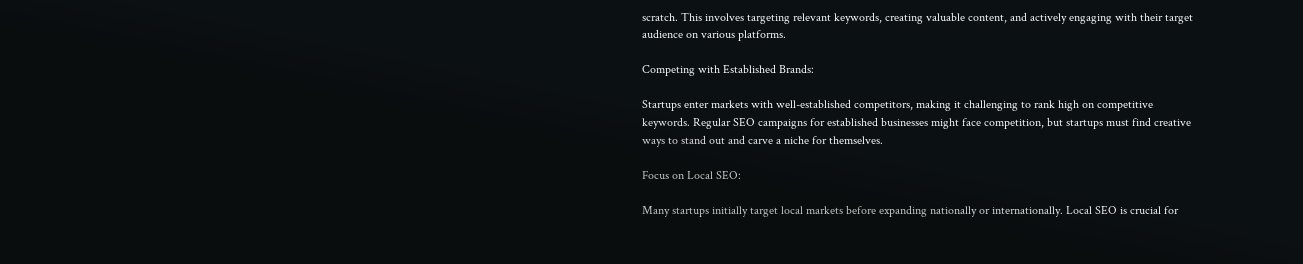scratch. This involves targeting relevant keywords, creating valuable content, and actively engaging with their target audience on various platforms.

Competing with Established Brands:

Startups enter markets with well-established competitors, making it challenging to rank high on competitive keywords. Regular SEO campaigns for established businesses might face competition, but startups must find creative ways to stand out and carve a niche for themselves.

Focus on Local SEO:

Many startups initially target local markets before expanding nationally or internationally. Local SEO is crucial for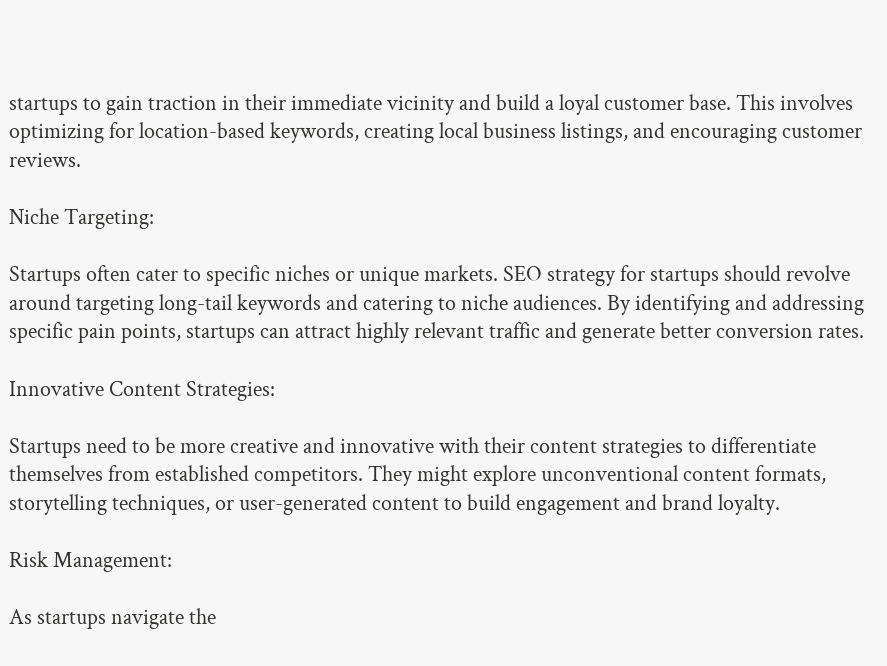startups to gain traction in their immediate vicinity and build a loyal customer base. This involves optimizing for location-based keywords, creating local business listings, and encouraging customer reviews.

Niche Targeting:

Startups often cater to specific niches or unique markets. SEO strategy for startups should revolve around targeting long-tail keywords and catering to niche audiences. By identifying and addressing specific pain points, startups can attract highly relevant traffic and generate better conversion rates.

Innovative Content Strategies:

Startups need to be more creative and innovative with their content strategies to differentiate themselves from established competitors. They might explore unconventional content formats, storytelling techniques, or user-generated content to build engagement and brand loyalty.

Risk Management:

As startups navigate the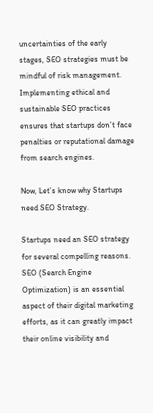uncertainties of the early stages, SEO strategies must be mindful of risk management. Implementing ethical and sustainable SEO practices ensures that startups don’t face penalties or reputational damage from search engines.

Now, Let’s know why Startups need SEO Strategy.

Startups need an SEO strategy for several compelling reasons. SEO (Search Engine Optimization) is an essential aspect of their digital marketing efforts, as it can greatly impact their online visibility and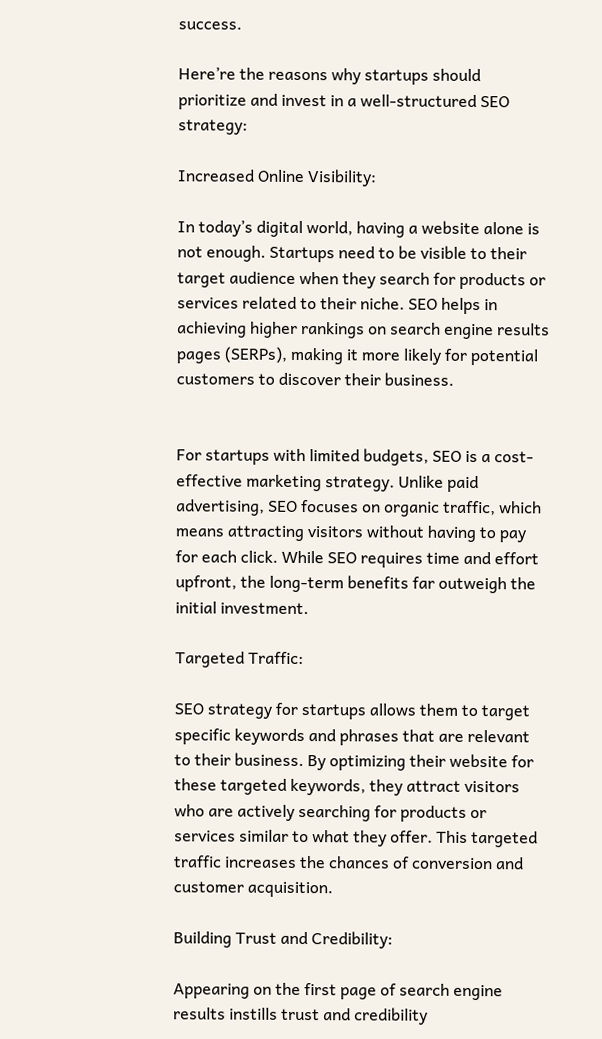success.

Here’re the reasons why startups should prioritize and invest in a well-structured SEO strategy:

Increased Online Visibility:

In today’s digital world, having a website alone is not enough. Startups need to be visible to their target audience when they search for products or services related to their niche. SEO helps in achieving higher rankings on search engine results pages (SERPs), making it more likely for potential customers to discover their business.


For startups with limited budgets, SEO is a cost-effective marketing strategy. Unlike paid advertising, SEO focuses on organic traffic, which means attracting visitors without having to pay for each click. While SEO requires time and effort upfront, the long-term benefits far outweigh the initial investment.

Targeted Traffic:

SEO strategy for startups allows them to target specific keywords and phrases that are relevant to their business. By optimizing their website for these targeted keywords, they attract visitors who are actively searching for products or services similar to what they offer. This targeted traffic increases the chances of conversion and customer acquisition.

Building Trust and Credibility:

Appearing on the first page of search engine results instills trust and credibility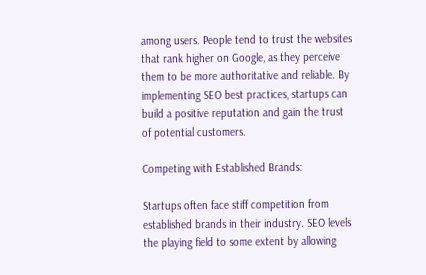among users. People tend to trust the websites that rank higher on Google, as they perceive them to be more authoritative and reliable. By implementing SEO best practices, startups can build a positive reputation and gain the trust of potential customers.

Competing with Established Brands:

Startups often face stiff competition from established brands in their industry. SEO levels the playing field to some extent by allowing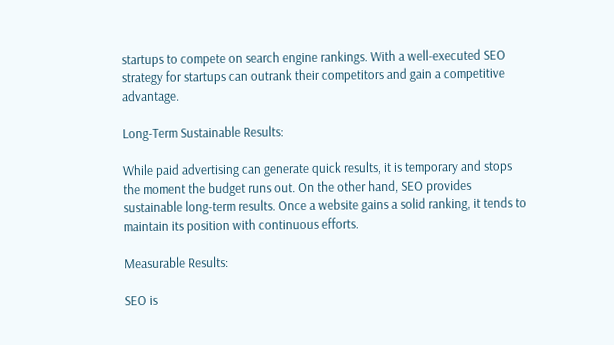startups to compete on search engine rankings. With a well-executed SEO strategy for startups can outrank their competitors and gain a competitive advantage.

Long-Term Sustainable Results:

While paid advertising can generate quick results, it is temporary and stops the moment the budget runs out. On the other hand, SEO provides sustainable long-term results. Once a website gains a solid ranking, it tends to maintain its position with continuous efforts.

Measurable Results:

SEO is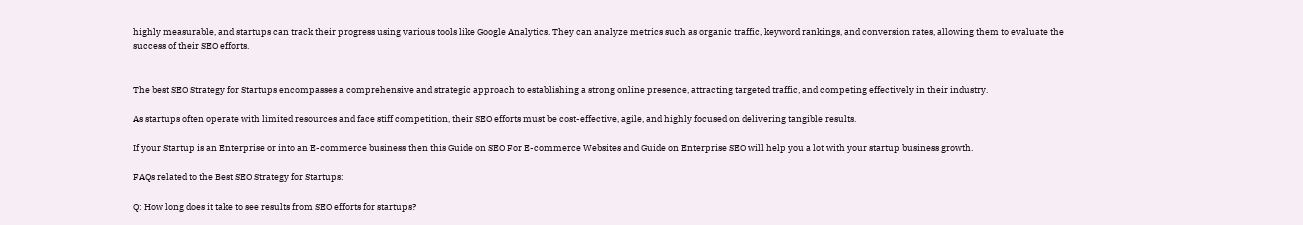highly measurable, and startups can track their progress using various tools like Google Analytics. They can analyze metrics such as organic traffic, keyword rankings, and conversion rates, allowing them to evaluate the success of their SEO efforts.


The best SEO Strategy for Startups encompasses a comprehensive and strategic approach to establishing a strong online presence, attracting targeted traffic, and competing effectively in their industry.

As startups often operate with limited resources and face stiff competition, their SEO efforts must be cost-effective, agile, and highly focused on delivering tangible results.

If your Startup is an Enterprise or into an E-commerce business then this Guide on SEO For E-commerce Websites and Guide on Enterprise SEO will help you a lot with your startup business growth.

FAQs related to the Best SEO Strategy for Startups:

Q: How long does it take to see results from SEO efforts for startups?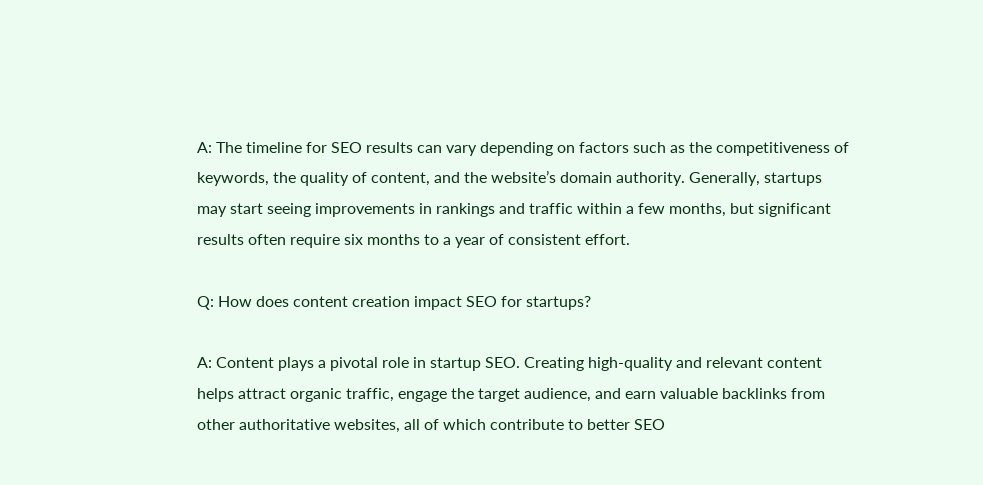A: The timeline for SEO results can vary depending on factors such as the competitiveness of keywords, the quality of content, and the website’s domain authority. Generally, startups may start seeing improvements in rankings and traffic within a few months, but significant results often require six months to a year of consistent effort.

Q: How does content creation impact SEO for startups?

A: Content plays a pivotal role in startup SEO. Creating high-quality and relevant content helps attract organic traffic, engage the target audience, and earn valuable backlinks from other authoritative websites, all of which contribute to better SEO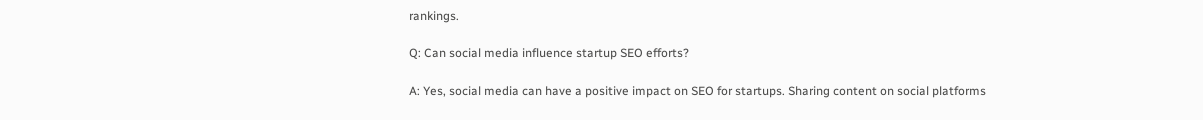rankings.

Q: Can social media influence startup SEO efforts?

A: Yes, social media can have a positive impact on SEO for startups. Sharing content on social platforms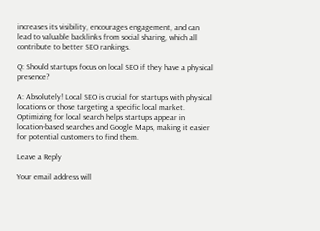increases its visibility, encourages engagement, and can lead to valuable backlinks from social sharing, which all contribute to better SEO rankings.

Q: Should startups focus on local SEO if they have a physical presence?

A: Absolutely! Local SEO is crucial for startups with physical locations or those targeting a specific local market. Optimizing for local search helps startups appear in location-based searches and Google Maps, making it easier for potential customers to find them.

Leave a Reply

Your email address will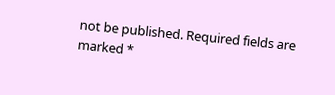not be published. Required fields are marked *